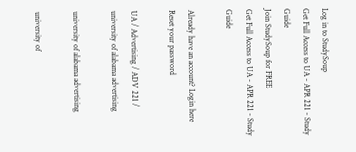Log in to StudySoup
Get Full Access to UA - APR 221 - Study Guide
Join StudySoup for FREE
Get Full Access to UA - APR 221 - Study Guide

Already have an account? Login here
Reset your password

UA / Advertising / ADV 221 / university of alabama advertising

university of alabama advertising

university of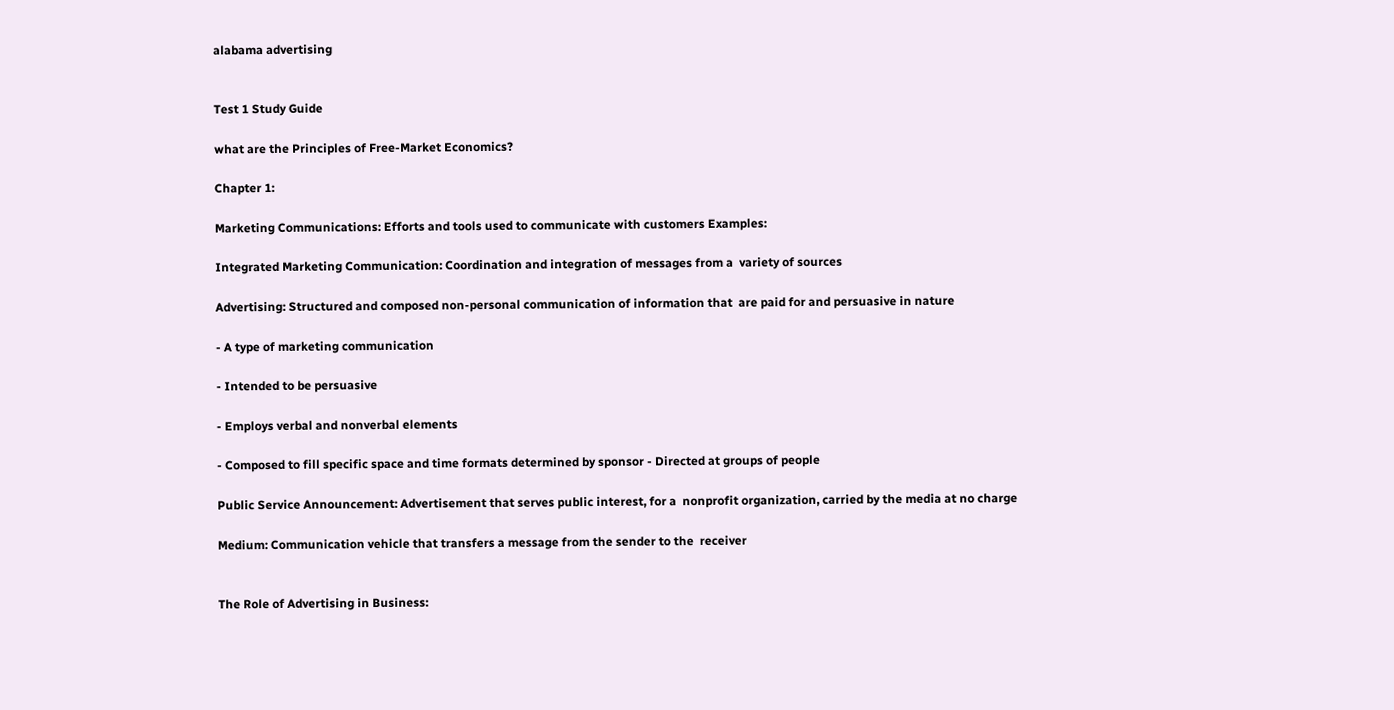alabama advertising


Test 1 Study Guide

what are the Principles of Free-Market Economics?

Chapter 1:

Marketing Communications: Efforts and tools used to communicate with customers Examples:

Integrated Marketing Communication: Coordination and integration of messages from a  variety of sources

Advertising: Structured and composed non-personal communication of information that  are paid for and persuasive in nature

- A type of marketing communication

- Intended to be persuasive

- Employs verbal and nonverbal elements

- Composed to fill specific space and time formats determined by sponsor - Directed at groups of people

Public Service Announcement: Advertisement that serves public interest, for a  nonprofit organization, carried by the media at no charge

Medium: Communication vehicle that transfers a message from the sender to the  receiver


The Role of Advertising in Business: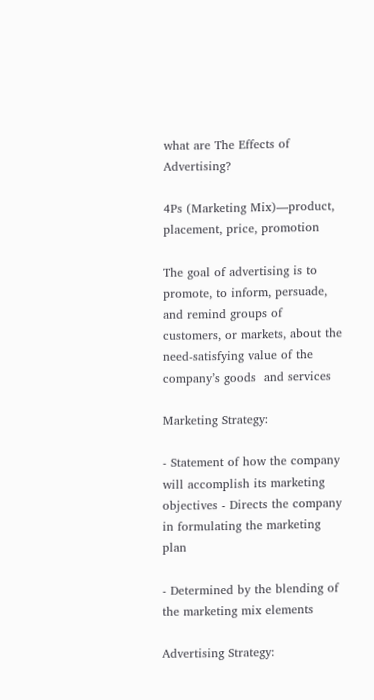what are The Effects of Advertising?

4Ps (Marketing Mix)—product, placement, price, promotion

The goal of advertising is to promote, to inform, persuade, and remind groups of  customers, or markets, about the need-satisfying value of the company’s goods  and services

Marketing Strategy:

- Statement of how the company will accomplish its marketing objectives - Directs the company in formulating the marketing plan

- Determined by the blending of the marketing mix elements

Advertising Strategy: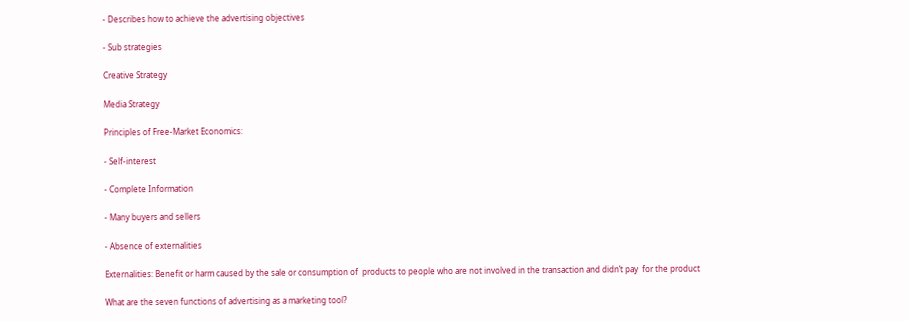- Describes how to achieve the advertising objectives

- Sub strategies

Creative Strategy

Media Strategy

Principles of Free-Market Economics:

- Self-interest

- Complete Information

- Many buyers and sellers

- Absence of externalities

Externalities: Benefit or harm caused by the sale or consumption of  products to people who are not involved in the transaction and didn’t pay  for the product

What are the seven functions of advertising as a marketing tool?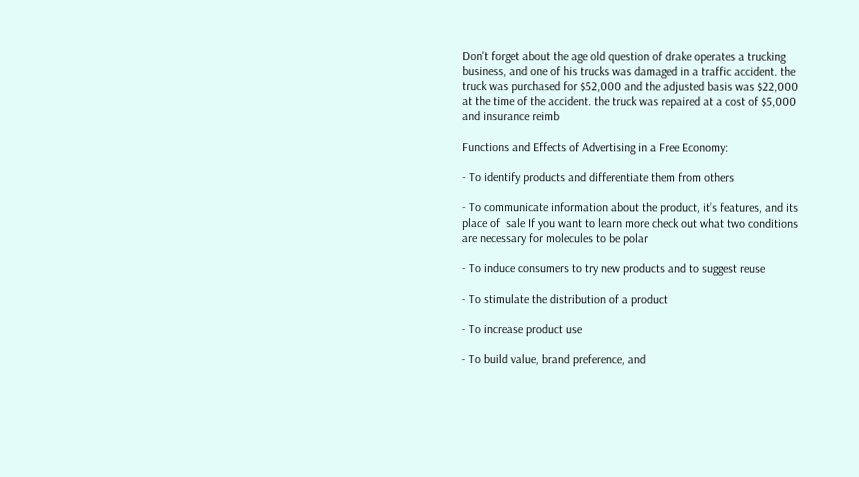Don't forget about the age old question of drake operates a trucking business, and one of his trucks was damaged in a traffic accident. the truck was purchased for $52,000 and the adjusted basis was $22,000 at the time of the accident. the truck was repaired at a cost of $5,000 and insurance reimb

Functions and Effects of Advertising in a Free Economy:

- To identify products and differentiate them from others

- To communicate information about the product, it’s features, and its place of  sale If you want to learn more check out what two conditions are necessary for molecules to be polar

- To induce consumers to try new products and to suggest reuse

- To stimulate the distribution of a product

- To increase product use

- To build value, brand preference, and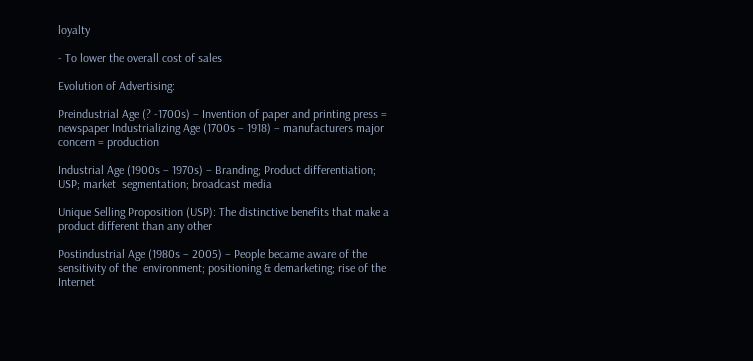loyalty

- To lower the overall cost of sales

Evolution of Advertising:

Preindustrial Age (? -1700s) – Invention of paper and printing press = newspaper Industrializing Age (1700s – 1918) – manufacturers major concern = production

Industrial Age (1900s – 1970s) – Branding; Product differentiation; USP; market  segmentation; broadcast media

Unique Selling Proposition (USP): The distinctive benefits that make a  product different than any other

Postindustrial Age (1980s – 2005) – People became aware of the sensitivity of the  environment; positioning & demarketing; rise of the Internet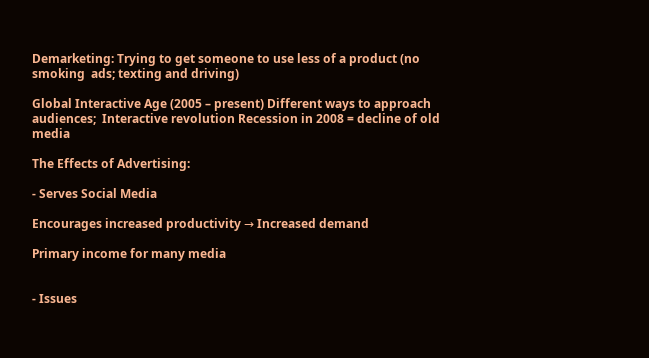Demarketing: Trying to get someone to use less of a product (no smoking  ads; texting and driving)

Global Interactive Age (2005 – present) Different ways to approach audiences;  Interactive revolution Recession in 2008 = decline of old media

The Effects of Advertising:

- Serves Social Media

Encourages increased productivity → Increased demand

Primary income for many media


- Issues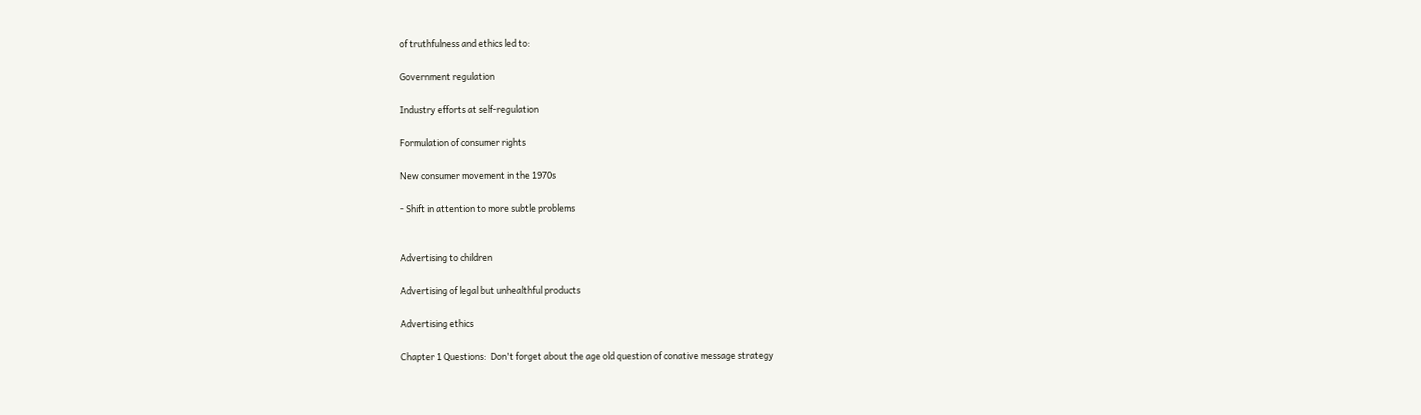of truthfulness and ethics led to:

Government regulation

Industry efforts at self-regulation

Formulation of consumer rights

New consumer movement in the 1970s

- Shift in attention to more subtle problems


Advertising to children

Advertising of legal but unhealthful products

Advertising ethics

Chapter 1 Questions:  Don't forget about the age old question of conative message strategy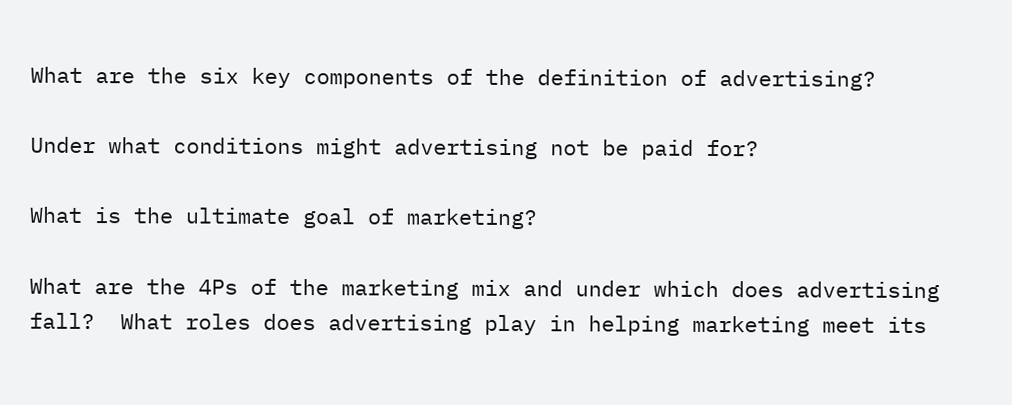What are the six key components of the definition of advertising?

Under what conditions might advertising not be paid for?

What is the ultimate goal of marketing?

What are the 4Ps of the marketing mix and under which does advertising fall?  What roles does advertising play in helping marketing meet its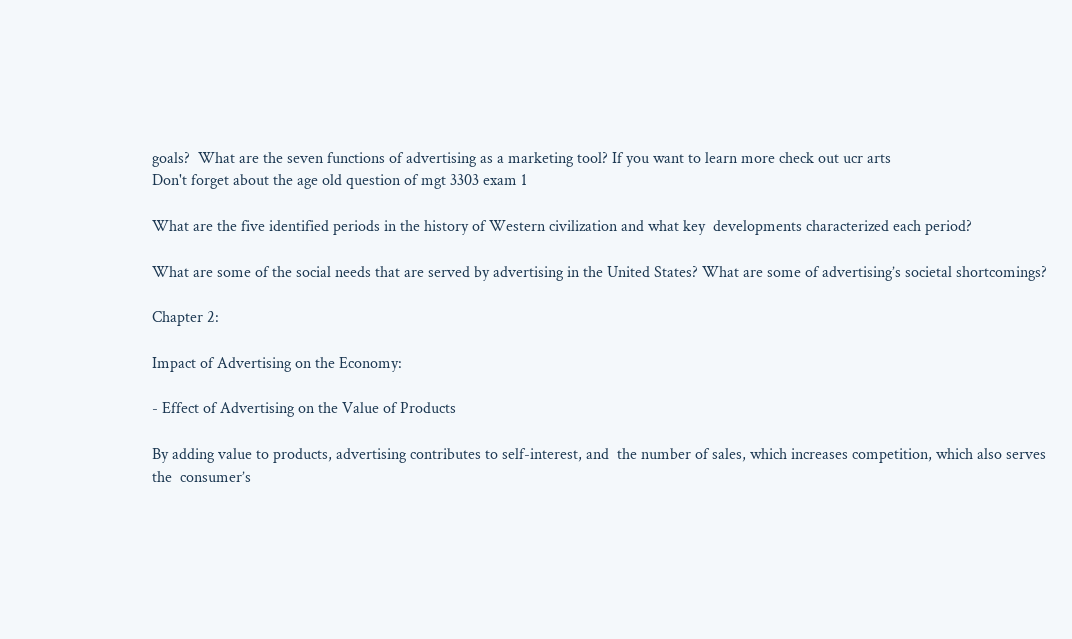goals?  What are the seven functions of advertising as a marketing tool? If you want to learn more check out ucr arts
Don't forget about the age old question of mgt 3303 exam 1

What are the five identified periods in the history of Western civilization and what key  developments characterized each period?

What are some of the social needs that are served by advertising in the United States? What are some of advertising’s societal shortcomings?

Chapter 2:

Impact of Advertising on the Economy:

- Effect of Advertising on the Value of Products

By adding value to products, advertising contributes to self-interest, and  the number of sales, which increases competition, which also serves the  consumer’s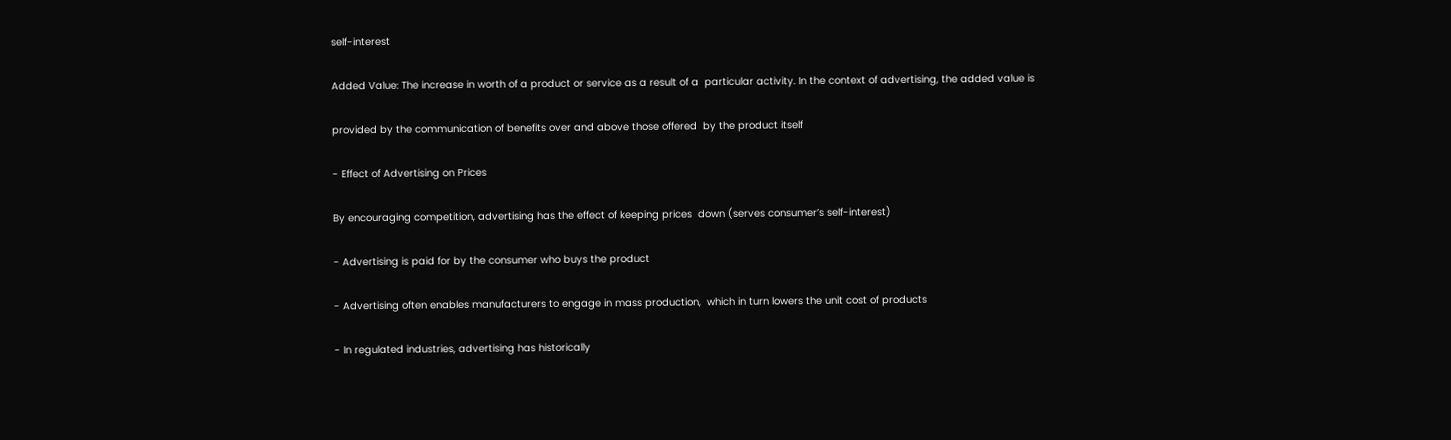self-interest

Added Value: The increase in worth of a product or service as a result of a  particular activity. In the context of advertising, the added value is

provided by the communication of benefits over and above those offered  by the product itself

- Effect of Advertising on Prices

By encouraging competition, advertising has the effect of keeping prices  down (serves consumer’s self-interest)

- Advertising is paid for by the consumer who buys the product

- Advertising often enables manufacturers to engage in mass production,  which in turn lowers the unit cost of products

- In regulated industries, advertising has historically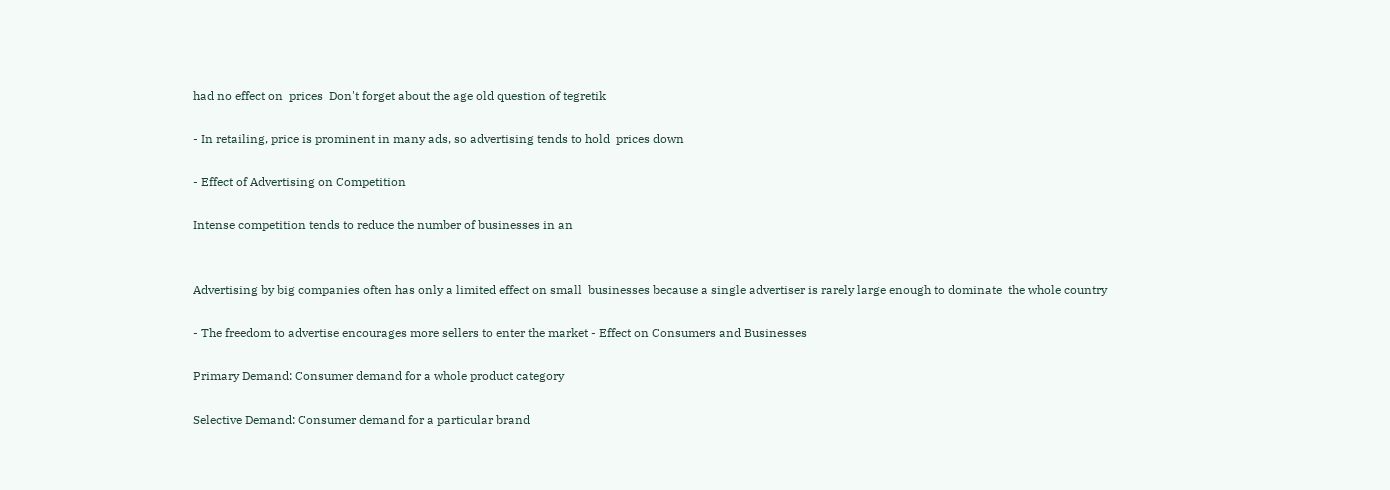had no effect on  prices  Don't forget about the age old question of tegretik

- In retailing, price is prominent in many ads, so advertising tends to hold  prices down

- Effect of Advertising on Competition

Intense competition tends to reduce the number of businesses in an


Advertising by big companies often has only a limited effect on small  businesses because a single advertiser is rarely large enough to dominate  the whole country

- The freedom to advertise encourages more sellers to enter the market - Effect on Consumers and Businesses

Primary Demand: Consumer demand for a whole product category

Selective Demand: Consumer demand for a particular brand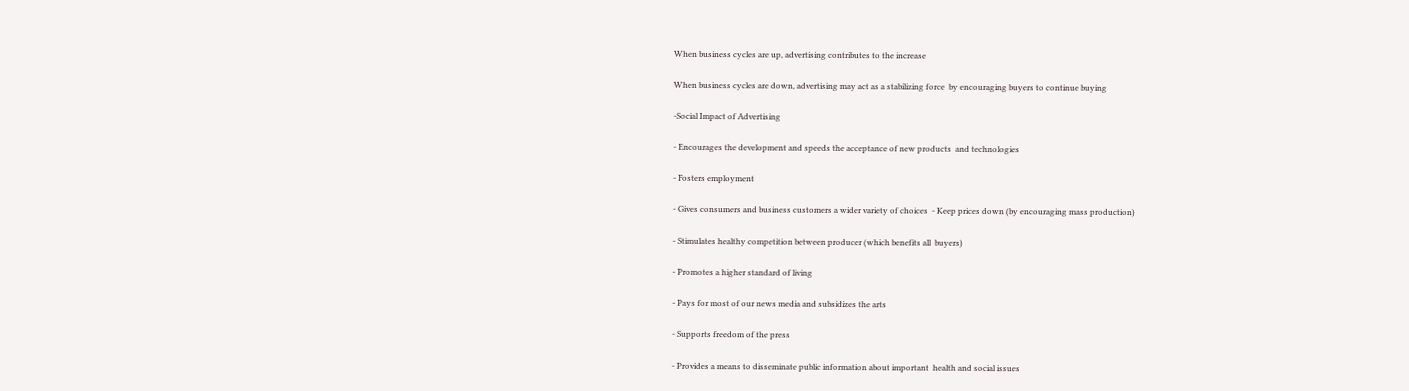When business cycles are up, advertising contributes to the increase

When business cycles are down, advertising may act as a stabilizing force  by encouraging buyers to continue buying

-Social Impact of Advertising

- Encourages the development and speeds the acceptance of new products  and technologies

- Fosters employment

- Gives consumers and business customers a wider variety of choices  - Keep prices down (by encouraging mass production)

- Stimulates healthy competition between producer (which benefits all  buyers)

- Promotes a higher standard of living

- Pays for most of our news media and subsidizes the arts

- Supports freedom of the press

- Provides a means to disseminate public information about important  health and social issues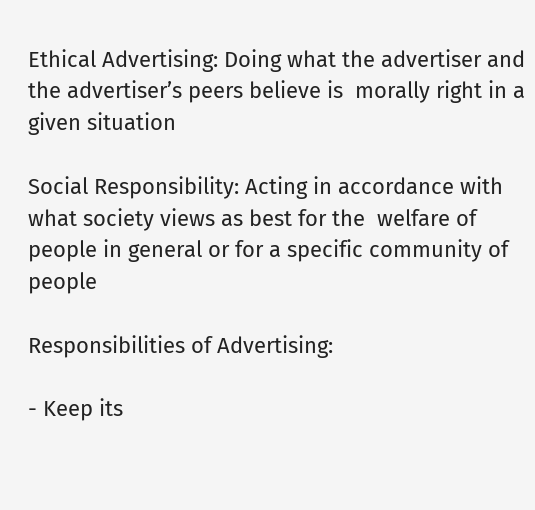Ethical Advertising: Doing what the advertiser and the advertiser’s peers believe is  morally right in a given situation

Social Responsibility: Acting in accordance with what society views as best for the  welfare of people in general or for a specific community of people

Responsibilities of Advertising:

- Keep its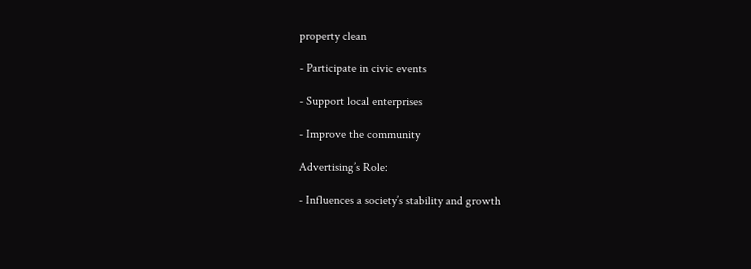property clean

- Participate in civic events

- Support local enterprises

- Improve the community

Advertising’s Role:

- Influences a society’s stability and growth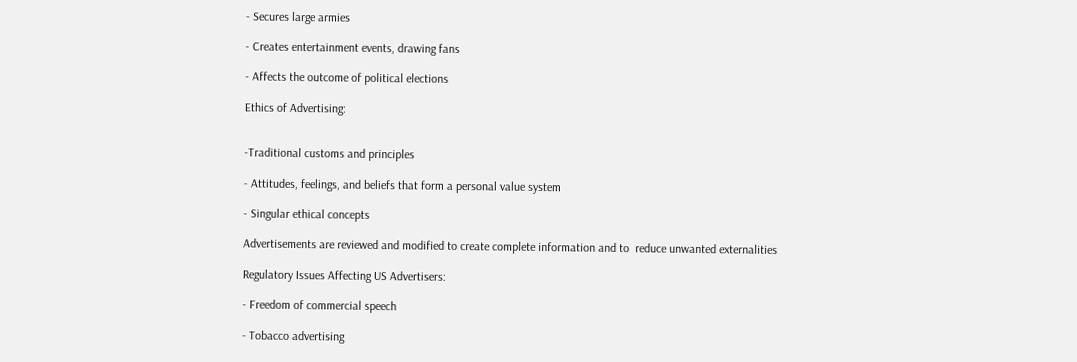- Secures large armies

- Creates entertainment events, drawing fans

- Affects the outcome of political elections

Ethics of Advertising:


-Traditional customs and principles

- Attitudes, feelings, and beliefs that form a personal value system

- Singular ethical concepts

Advertisements are reviewed and modified to create complete information and to  reduce unwanted externalities

Regulatory Issues Affecting US Advertisers:

- Freedom of commercial speech

- Tobacco advertising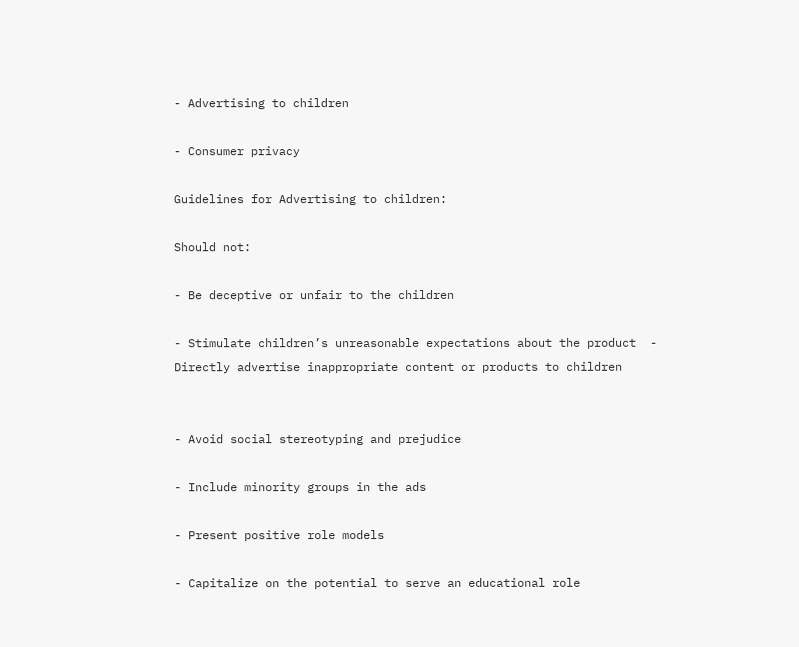- Advertising to children

- Consumer privacy

Guidelines for Advertising to children:

Should not:

- Be deceptive or unfair to the children

- Stimulate children’s unreasonable expectations about the product  - Directly advertise inappropriate content or products to children


- Avoid social stereotyping and prejudice

- Include minority groups in the ads

- Present positive role models

- Capitalize on the potential to serve an educational role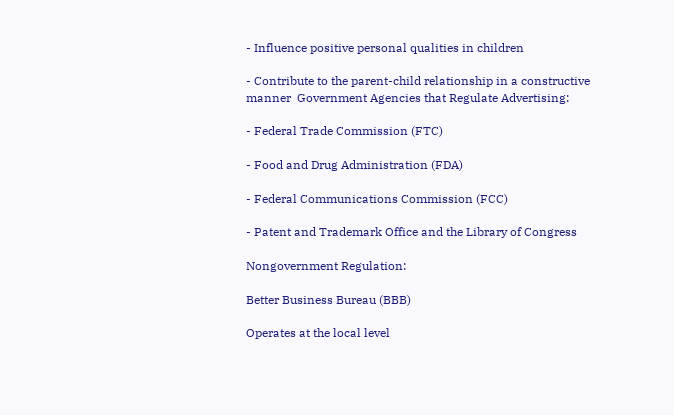- Influence positive personal qualities in children

- Contribute to the parent-child relationship in a constructive manner  Government Agencies that Regulate Advertising:

- Federal Trade Commission (FTC)

- Food and Drug Administration (FDA)

- Federal Communications Commission (FCC)

- Patent and Trademark Office and the Library of Congress

Nongovernment Regulation:

Better Business Bureau (BBB)

Operates at the local level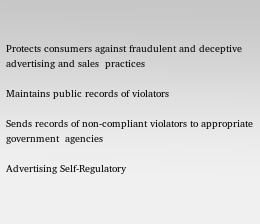Protects consumers against fraudulent and deceptive advertising and sales  practices

Maintains public records of violators

Sends records of non-compliant violators to appropriate government  agencies

Advertising Self-Regulatory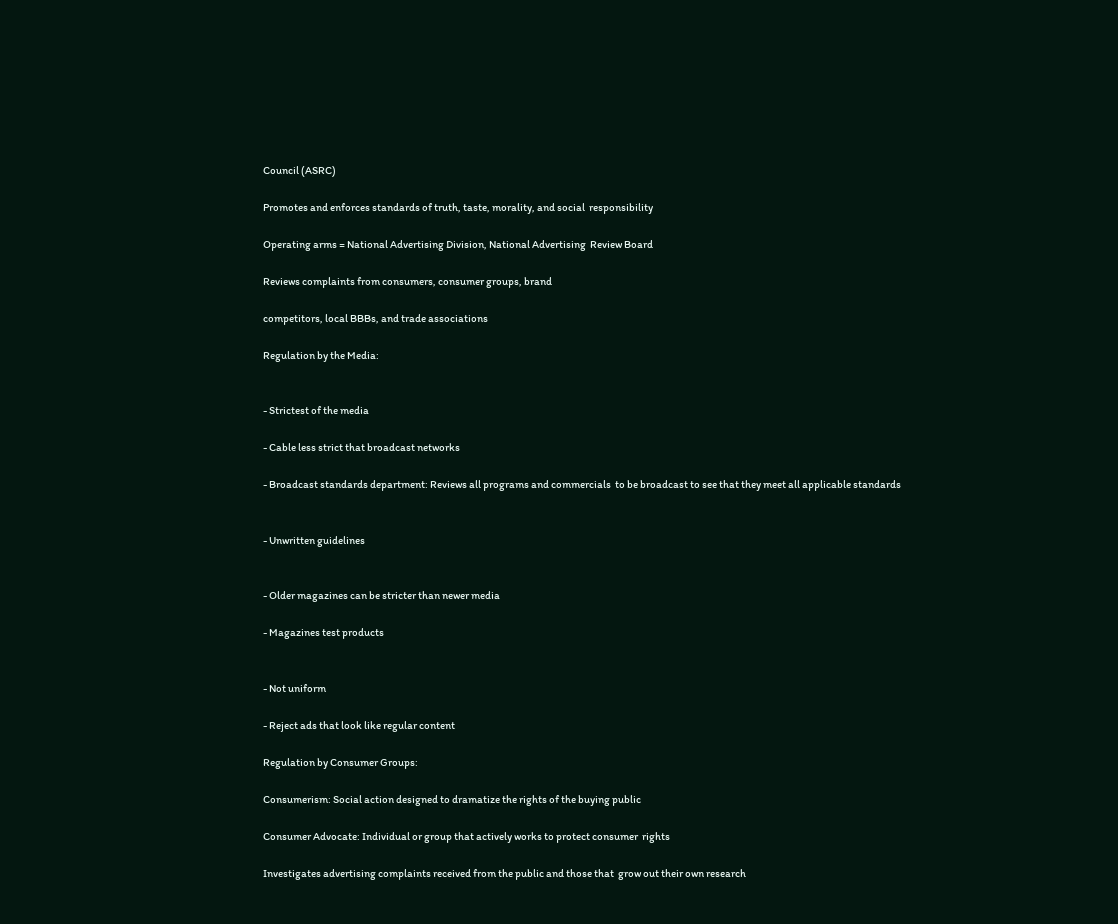Council (ASRC)

Promotes and enforces standards of truth, taste, morality, and social  responsibility

Operating arms = National Advertising Division, National Advertising  Review Board

Reviews complaints from consumers, consumer groups, brand

competitors, local BBBs, and trade associations

Regulation by the Media:


- Strictest of the media

- Cable less strict that broadcast networks

- Broadcast standards department: Reviews all programs and commercials  to be broadcast to see that they meet all applicable standards


- Unwritten guidelines


- Older magazines can be stricter than newer media

- Magazines test products


- Not uniform

- Reject ads that look like regular content

Regulation by Consumer Groups:

Consumerism: Social action designed to dramatize the rights of the buying public

Consumer Advocate: Individual or group that actively works to protect consumer  rights

Investigates advertising complaints received from the public and those that  grow out their own research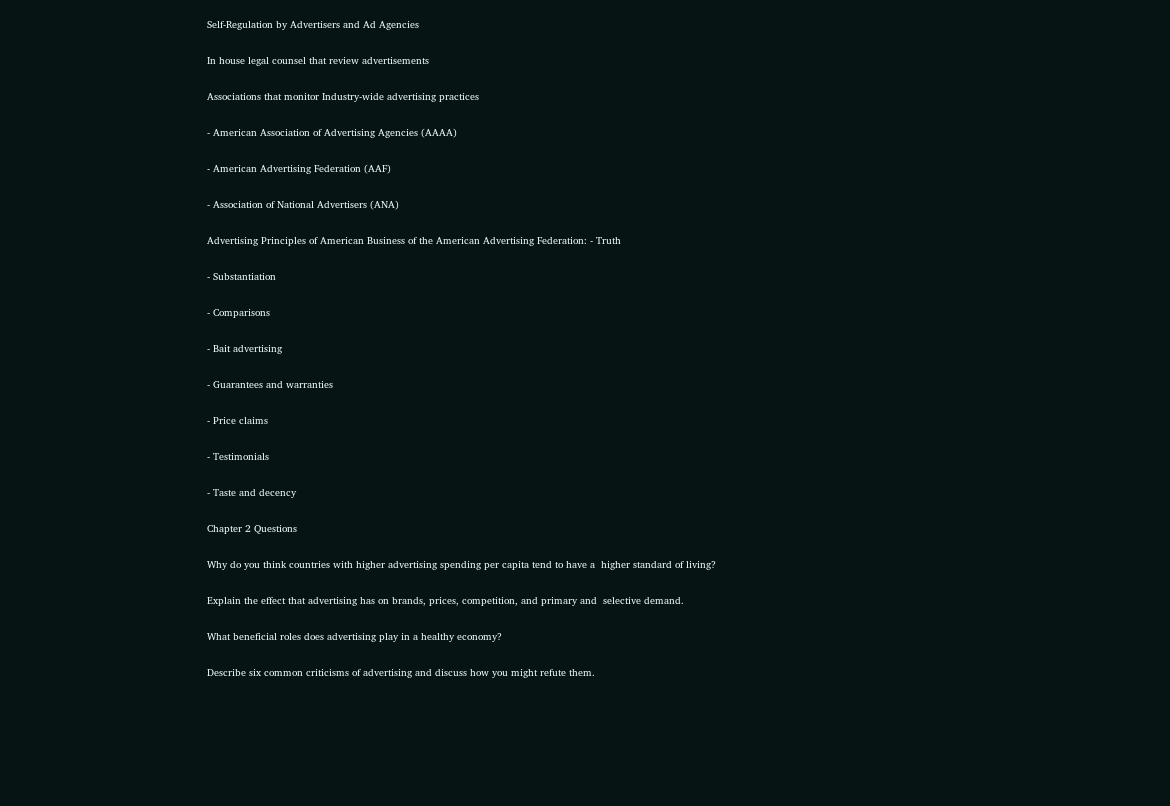Self-Regulation by Advertisers and Ad Agencies

In house legal counsel that review advertisements

Associations that monitor Industry-wide advertising practices

- American Association of Advertising Agencies (AAAA)

- American Advertising Federation (AAF)

- Association of National Advertisers (ANA)

Advertising Principles of American Business of the American Advertising Federation: - Truth

- Substantiation

- Comparisons

- Bait advertising

- Guarantees and warranties

- Price claims

- Testimonials

- Taste and decency

Chapter 2 Questions

Why do you think countries with higher advertising spending per capita tend to have a  higher standard of living?

Explain the effect that advertising has on brands, prices, competition, and primary and  selective demand.

What beneficial roles does advertising play in a healthy economy?

Describe six common criticisms of advertising and discuss how you might refute them.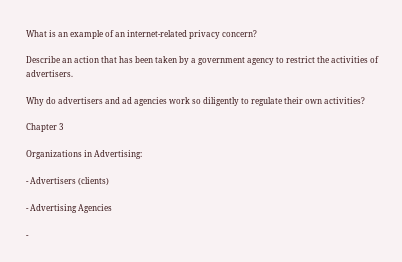What is an example of an internet-related privacy concern?

Describe an action that has been taken by a government agency to restrict the activities of  advertisers.

Why do advertisers and ad agencies work so diligently to regulate their own activities?

Chapter 3

Organizations in Advertising:

- Advertisers (clients)

- Advertising Agencies

-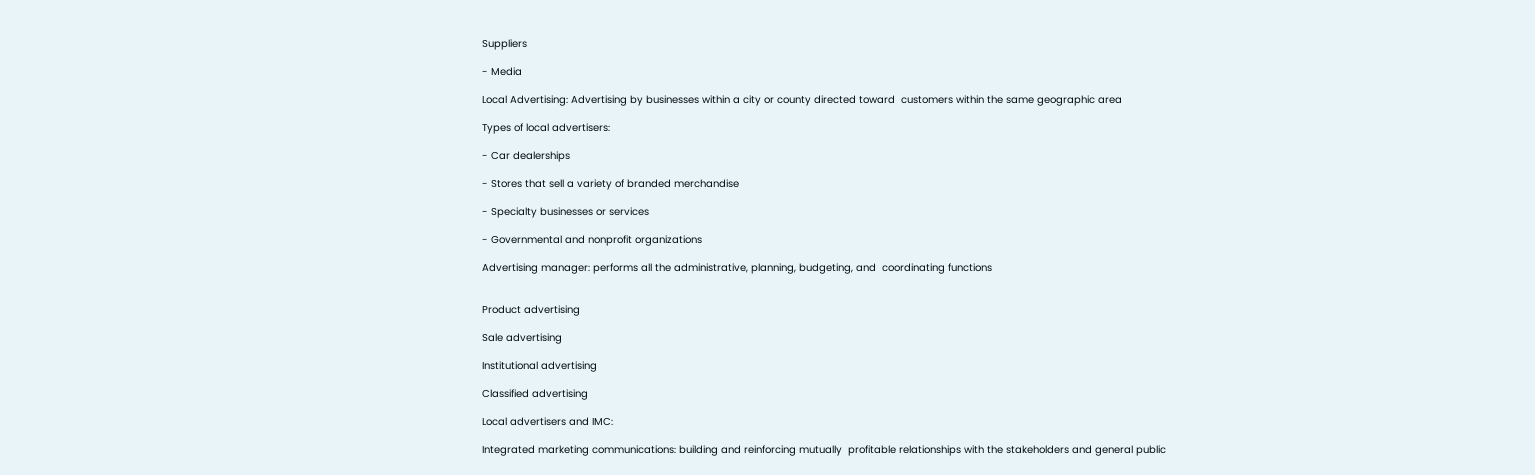Suppliers

- Media

Local Advertising: Advertising by businesses within a city or county directed toward  customers within the same geographic area

Types of local advertisers:

- Car dealerships

- Stores that sell a variety of branded merchandise

- Specialty businesses or services

- Governmental and nonprofit organizations

Advertising manager: performs all the administrative, planning, budgeting, and  coordinating functions


Product advertising

Sale advertising

Institutional advertising

Classified advertising

Local advertisers and IMC:

Integrated marketing communications: building and reinforcing mutually  profitable relationships with the stakeholders and general public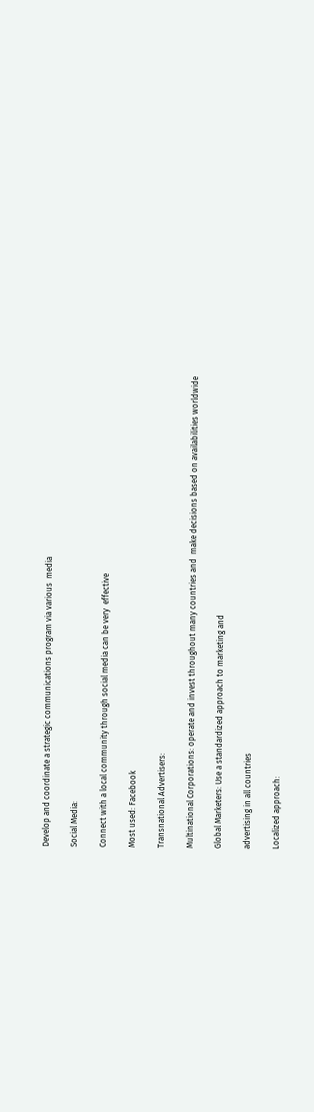Develop and coordinate a strategic communications program via various  media

Social Media:

Connect with a local community through social media can be very  effective

Most used: Facebook

Transnational Advertisers:

Multinational Corporations: operate and invest throughout many countries and  make decisions based on availabilities worldwide

Global Marketers: Use a standardized approach to marketing and

advertising in all countries

Localized approach: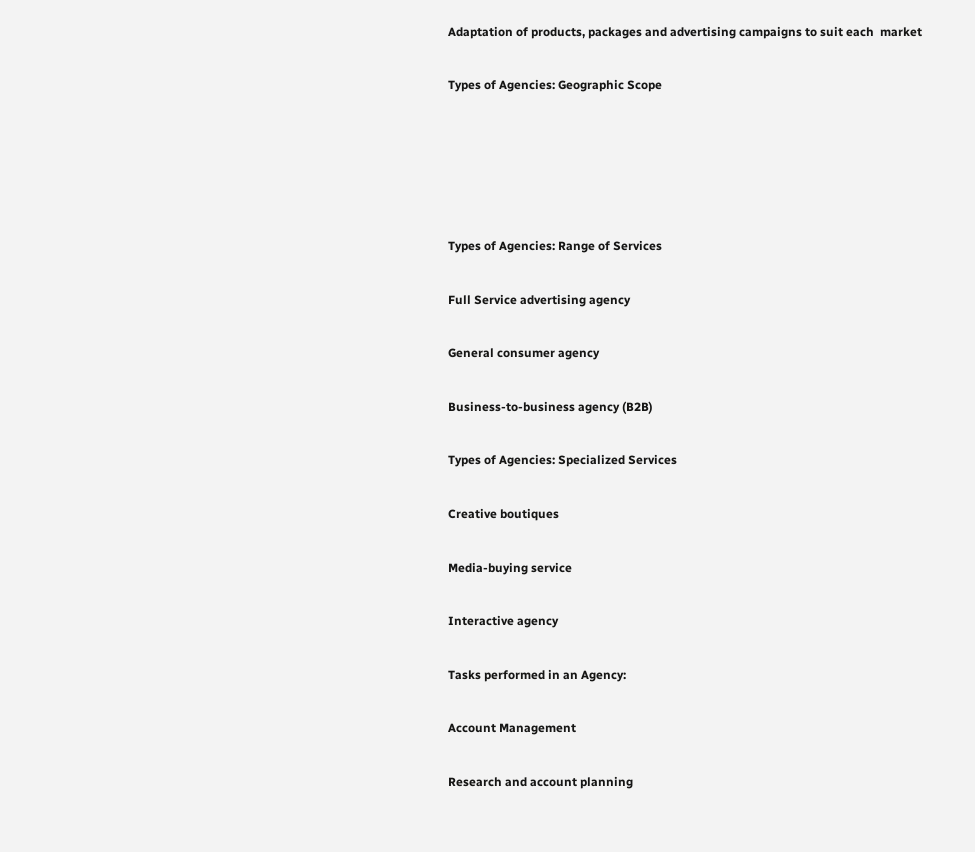Adaptation of products, packages and advertising campaigns to suit each  market

Types of Agencies: Geographic Scope





Types of Agencies: Range of Services

Full Service advertising agency

General consumer agency

Business-to-business agency (B2B)

Types of Agencies: Specialized Services

Creative boutiques

Media-buying service

Interactive agency

Tasks performed in an Agency:

Account Management

Research and account planning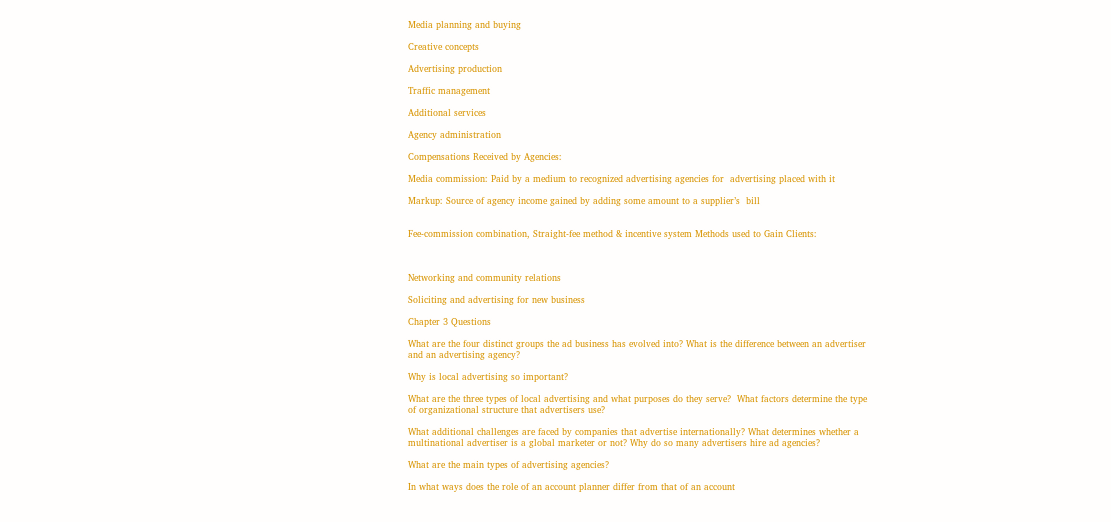Media planning and buying

Creative concepts

Advertising production

Traffic management

Additional services

Agency administration

Compensations Received by Agencies:

Media commission: Paid by a medium to recognized advertising agencies for  advertising placed with it

Markup: Source of agency income gained by adding some amount to a supplier’s  bill


Fee-commission combination, Straight-fee method & incentive system Methods used to Gain Clients:



Networking and community relations

Soliciting and advertising for new business

Chapter 3 Questions

What are the four distinct groups the ad business has evolved into? What is the difference between an advertiser and an advertising agency?

Why is local advertising so important?

What are the three types of local advertising and what purposes do they serve?  What factors determine the type of organizational structure that advertisers use?

What additional challenges are faced by companies that advertise internationally? What determines whether a multinational advertiser is a global marketer or not? Why do so many advertisers hire ad agencies?

What are the main types of advertising agencies?

In what ways does the role of an account planner differ from that of an account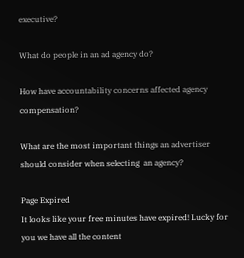executive?

What do people in an ad agency do?

How have accountability concerns affected agency compensation?

What are the most important things an advertiser should consider when selecting  an agency?

Page Expired
It looks like your free minutes have expired! Lucky for you we have all the content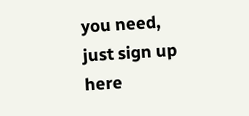you need, just sign up here